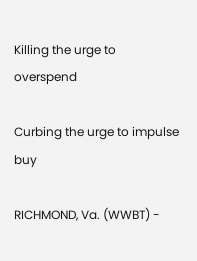Killing the urge to overspend

Curbing the urge to impulse buy

RICHMOND, Va. (WWBT) -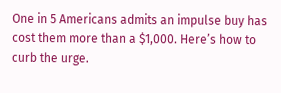One in 5 Americans admits an impulse buy has cost them more than a $1,000. Here’s how to curb the urge.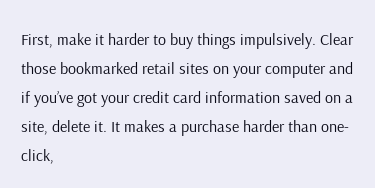First, make it harder to buy things impulsively. Clear those bookmarked retail sites on your computer and if you’ve got your credit card information saved on a site, delete it. It makes a purchase harder than one-click,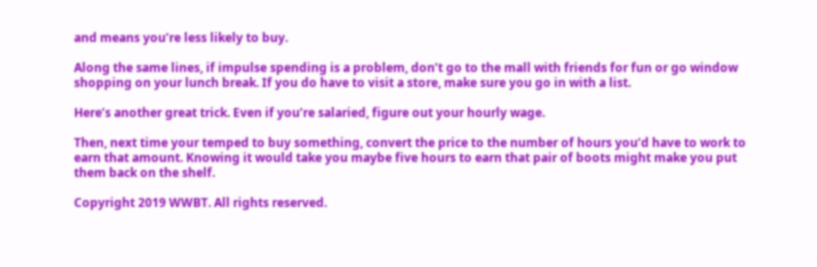and means you’re less likely to buy.

Along the same lines, if impulse spending is a problem, don’t go to the mall with friends for fun or go window shopping on your lunch break. If you do have to visit a store, make sure you go in with a list.

Here’s another great trick. Even if you’re salaried, figure out your hourly wage.

Then, next time your temped to buy something, convert the price to the number of hours you’d have to work to earn that amount. Knowing it would take you maybe five hours to earn that pair of boots might make you put them back on the shelf.

Copyright 2019 WWBT. All rights reserved.